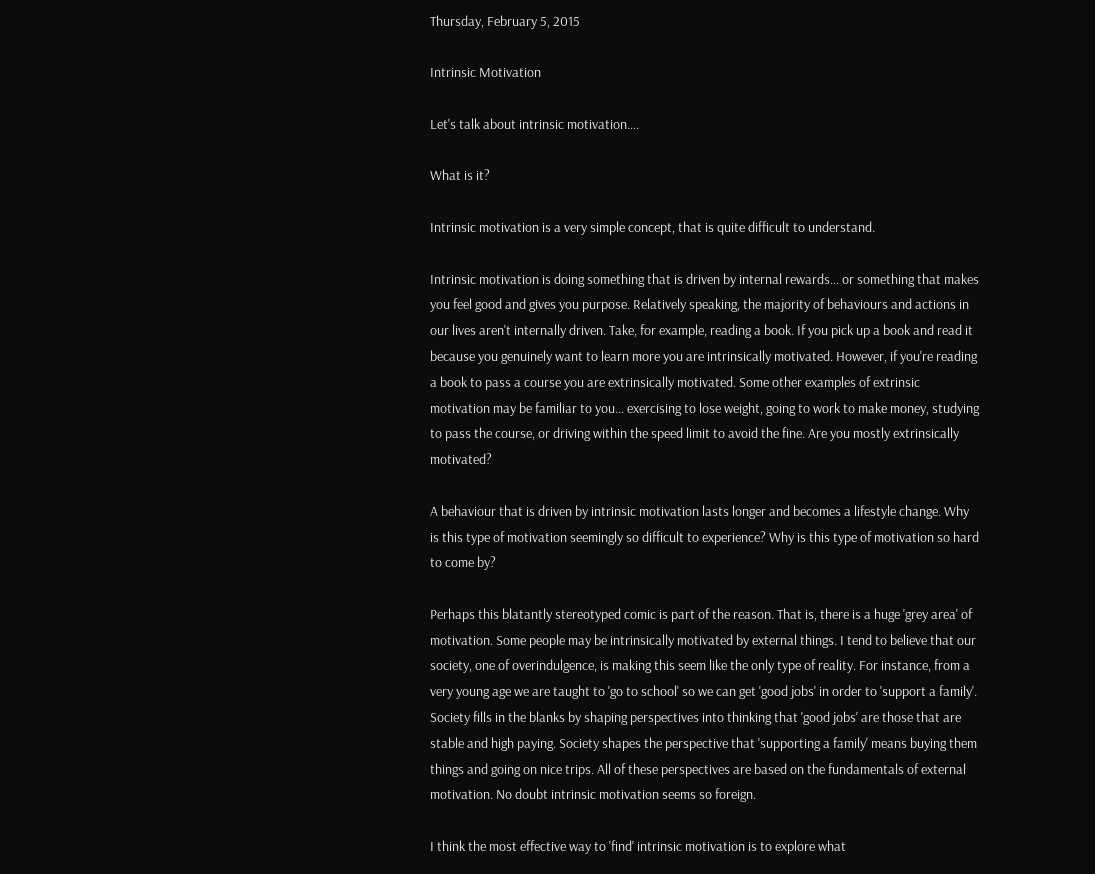Thursday, February 5, 2015

Intrinsic Motivation

Let's talk about intrinsic motivation....

What is it?

Intrinsic motivation is a very simple concept, that is quite difficult to understand.

Intrinsic motivation is doing something that is driven by internal rewards... or something that makes you feel good and gives you purpose. Relatively speaking, the majority of behaviours and actions in our lives aren't internally driven. Take, for example, reading a book. If you pick up a book and read it because you genuinely want to learn more you are intrinsically motivated. However, if you're reading a book to pass a course you are extrinsically motivated. Some other examples of extrinsic motivation may be familiar to you... exercising to lose weight, going to work to make money, studying to pass the course, or driving within the speed limit to avoid the fine. Are you mostly extrinsically  motivated?

A behaviour that is driven by intrinsic motivation lasts longer and becomes a lifestyle change. Why is this type of motivation seemingly so difficult to experience? Why is this type of motivation so hard to come by?

Perhaps this blatantly stereotyped comic is part of the reason. That is, there is a huge 'grey area' of motivation. Some people may be intrinsically motivated by external things. I tend to believe that our society, one of overindulgence, is making this seem like the only type of reality. For instance, from a very young age we are taught to 'go to school' so we can get 'good jobs' in order to 'support a family'. Society fills in the blanks by shaping perspectives into thinking that 'good jobs' are those that are stable and high paying. Society shapes the perspective that 'supporting a family' means buying them things and going on nice trips. All of these perspectives are based on the fundamentals of external motivation. No doubt intrinsic motivation seems so foreign.

I think the most effective way to 'find' intrinsic motivation is to explore what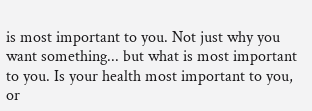is most important to you. Not just why you want something... but what is most important to you. Is your health most important to you, or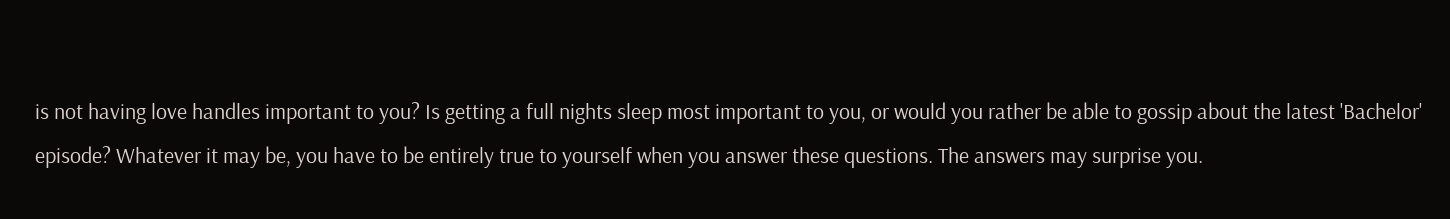is not having love handles important to you? Is getting a full nights sleep most important to you, or would you rather be able to gossip about the latest 'Bachelor' episode? Whatever it may be, you have to be entirely true to yourself when you answer these questions. The answers may surprise you.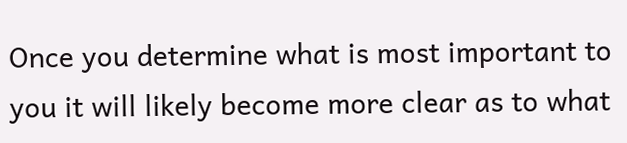Once you determine what is most important to you it will likely become more clear as to what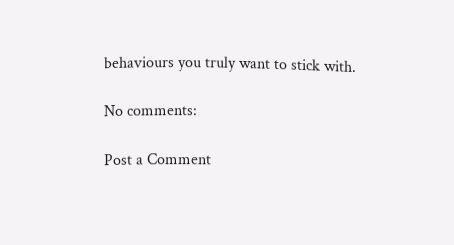behaviours you truly want to stick with.

No comments:

Post a Comment